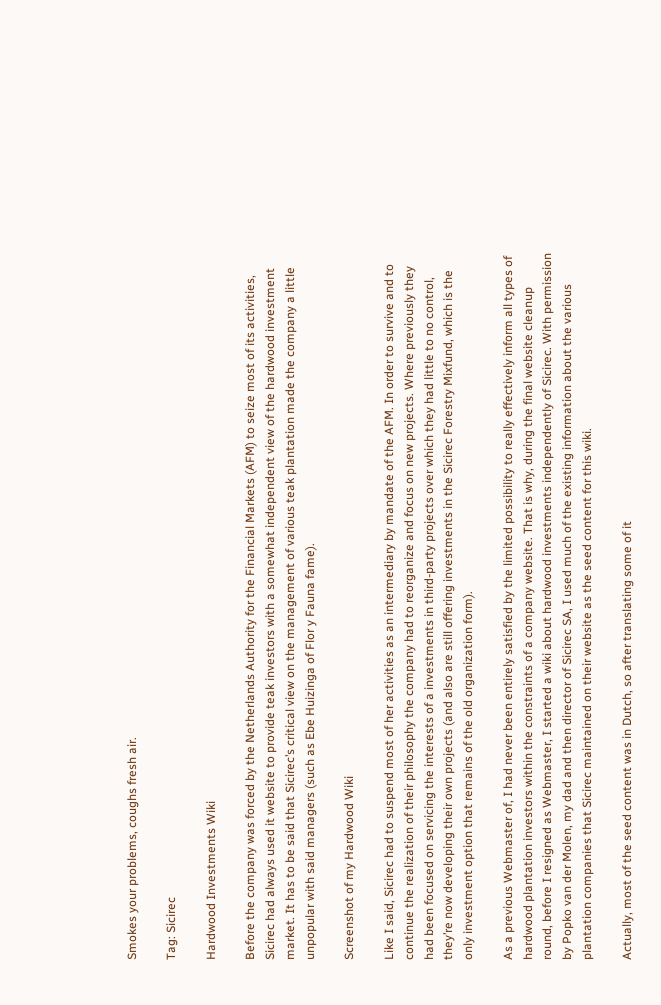Smokes your problems, coughs fresh air.

Tag: Sicirec

Hardwood Investments Wiki

Before the company was forced by the Netherlands Authority for the Financial Markets (AFM) to seize most of its activities, Sicirec had always used it website to provide teak investors with a somewhat independent view of the hardwood investment market. It has to be said that Sicirec’s critical view on the management of various teak plantation made the company a little unpopular with said managers (such as Ebe Huizinga of Flor y Fauna fame).

Screenshot of my Hardwood Wiki

Like I said, Sicirec had to suspend most of her activities as an intermediary by mandate of the AFM. In order to survive and to continue the realization of their philosophy the company had to reorganize and focus on new projects. Where previously they had been focused on servicing the interests of a investments in third-party projects over which they had little to no control, they’re now developing their own projects (and also are still offering investments in the Sicirec Forestry Mixfund, which is the only investment option that remains of the old organization form).

As a previous Webmaster of, I had never been entirely satisfied by the limited possibility to really effectively inform all types of hardwood plantation investors within the constraints of a company website. That is why, during the final website cleanup round, before I resigned as Webmaster, I started a wiki about hardwood investments independently of Sicirec. With permission by Popko van der Molen, my dad and then director of Sicirec SA, I used much of the existing information about the various plantation companies that Sicirec maintained on their website as the seed content for this wiki.

Actually, most of the seed content was in Dutch, so after translating some of it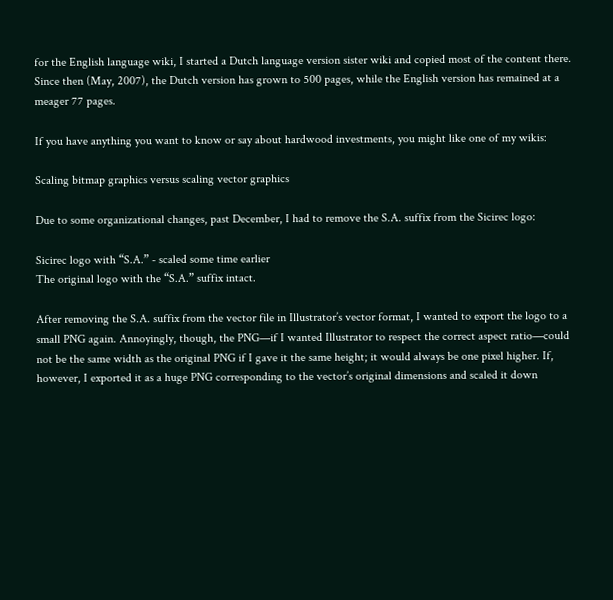for the English language wiki, I started a Dutch language version sister wiki and copied most of the content there. Since then (May, 2007), the Dutch version has grown to 500 pages, while the English version has remained at a meager 77 pages.

If you have anything you want to know or say about hardwood investments, you might like one of my wikis:

Scaling bitmap graphics versus scaling vector graphics

Due to some organizational changes, past December, I had to remove the S.A. suffix from the Sicirec logo:

Sicirec logo with “S.A.” - scaled some time earlier
The original logo with the “S.A.” suffix intact.

After removing the S.A. suffix from the vector file in Illustrator’s vector format, I wanted to export the logo to a small PNG again. Annoyingly, though, the PNG—if I wanted Illustrator to respect the correct aspect ratio—could not be the same width as the original PNG if I gave it the same height; it would always be one pixel higher. If, however, I exported it as a huge PNG corresponding to the vector’s original dimensions and scaled it down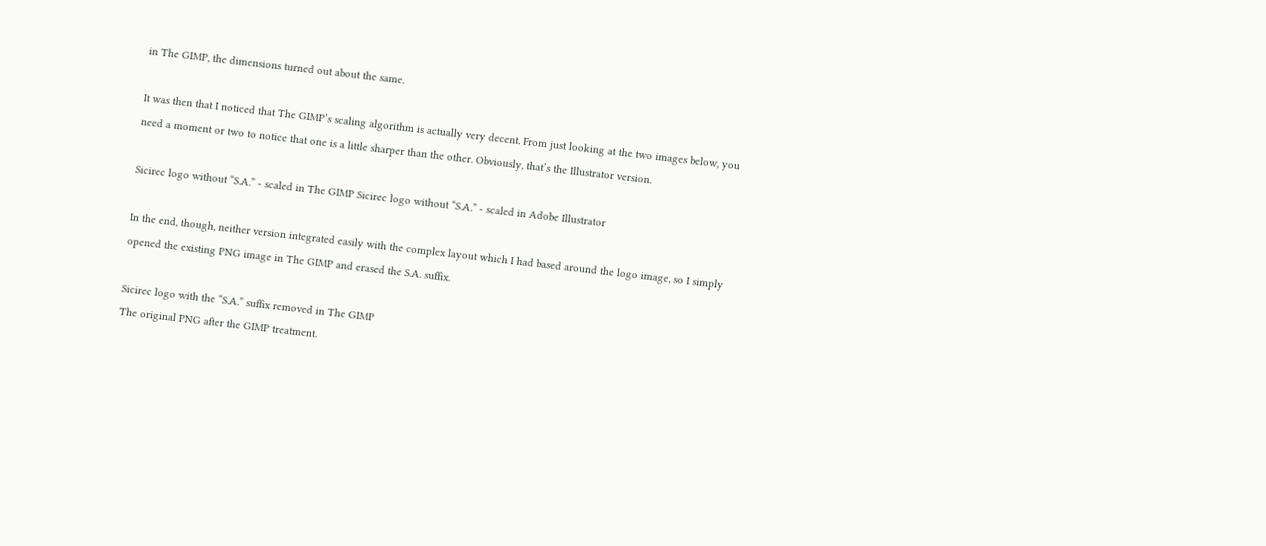in The GIMP, the dimensions turned out about the same.

It was then that I noticed that The GIMP’s scaling algorithm is actually very decent. From just looking at the two images below, you need a moment or two to notice that one is a little sharper than the other. Obviously, that’s the Illustrator version.

Sicirec logo without “S.A.” - scaled in The GIMP Sicirec logo without “S.A.” - scaled in Adobe Illustrator

In the end, though, neither version integrated easily with the complex layout which I had based around the logo image, so I simply opened the existing PNG image in The GIMP and erased the S.A. suffix.

Sicirec logo with the “S.A.” suffix removed in The GIMP
The original PNG after the GIMP treatment.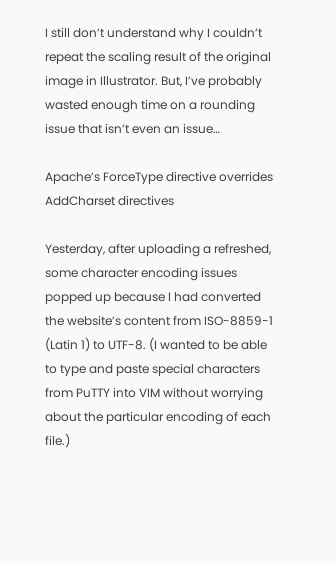I still don’t understand why I couldn’t repeat the scaling result of the original image in Illustrator. But, I’ve probably wasted enough time on a rounding issue that isn’t even an issue…

Apache’s ForceType directive overrides AddCharset directives

Yesterday, after uploading a refreshed, some character encoding issues popped up because I had converted the website’s content from ISO-8859-1 (Latin 1) to UTF-8. (I wanted to be able to type and paste special characters from PuTTY into VIM without worrying about the particular encoding of each file.)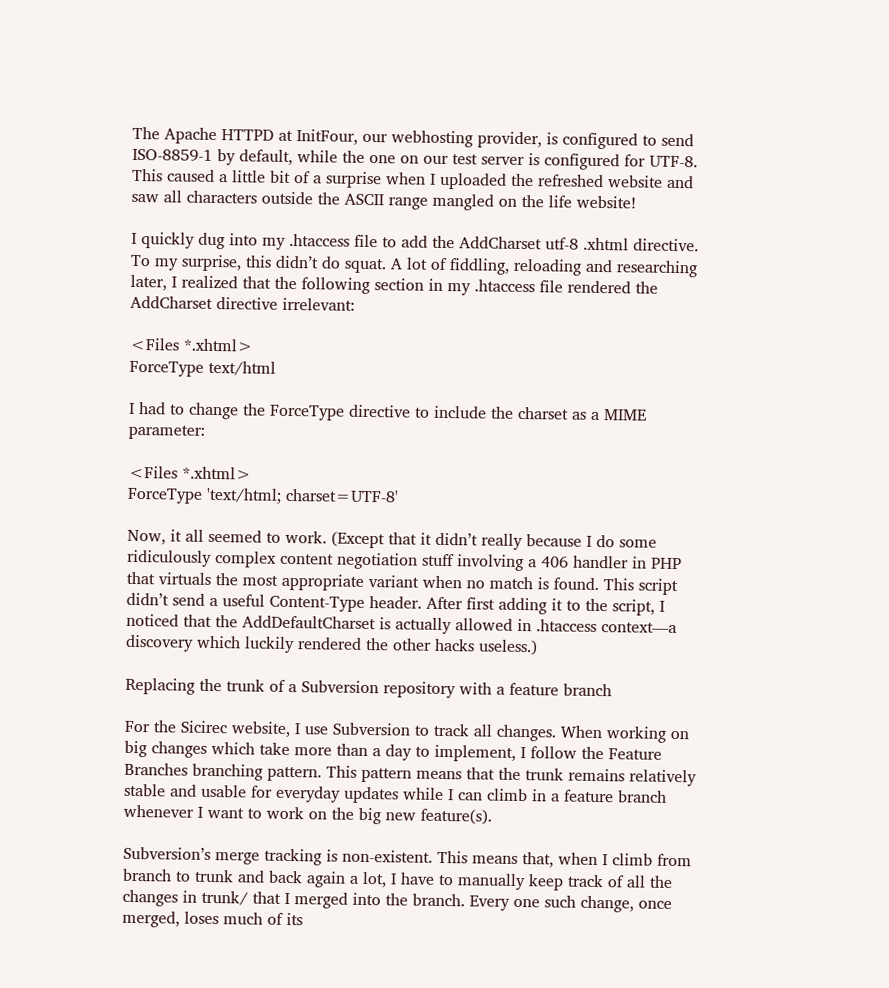The Apache HTTPD at InitFour, our webhosting provider, is configured to send ISO-8859-1 by default, while the one on our test server is configured for UTF-8. This caused a little bit of a surprise when I uploaded the refreshed website and saw all characters outside the ASCII range mangled on the life website!

I quickly dug into my .htaccess file to add the AddCharset utf-8 .xhtml directive. To my surprise, this didn’t do squat. A lot of fiddling, reloading and researching later, I realized that the following section in my .htaccess file rendered the AddCharset directive irrelevant:

<Files *.xhtml>
ForceType text/html

I had to change the ForceType directive to include the charset as a MIME parameter:

<Files *.xhtml>
ForceType 'text/html; charset=UTF-8'

Now, it all seemed to work. (Except that it didn’t really because I do some ridiculously complex content negotiation stuff involving a 406 handler in PHP that virtuals the most appropriate variant when no match is found. This script didn’t send a useful Content-Type header. After first adding it to the script, I noticed that the AddDefaultCharset is actually allowed in .htaccess context—a discovery which luckily rendered the other hacks useless.)

Replacing the trunk of a Subversion repository with a feature branch

For the Sicirec website, I use Subversion to track all changes. When working on big changes which take more than a day to implement, I follow the Feature Branches branching pattern. This pattern means that the trunk remains relatively stable and usable for everyday updates while I can climb in a feature branch whenever I want to work on the big new feature(s).

Subversion’s merge tracking is non-existent. This means that, when I climb from branch to trunk and back again a lot, I have to manually keep track of all the changes in trunk/ that I merged into the branch. Every one such change, once merged, loses much of its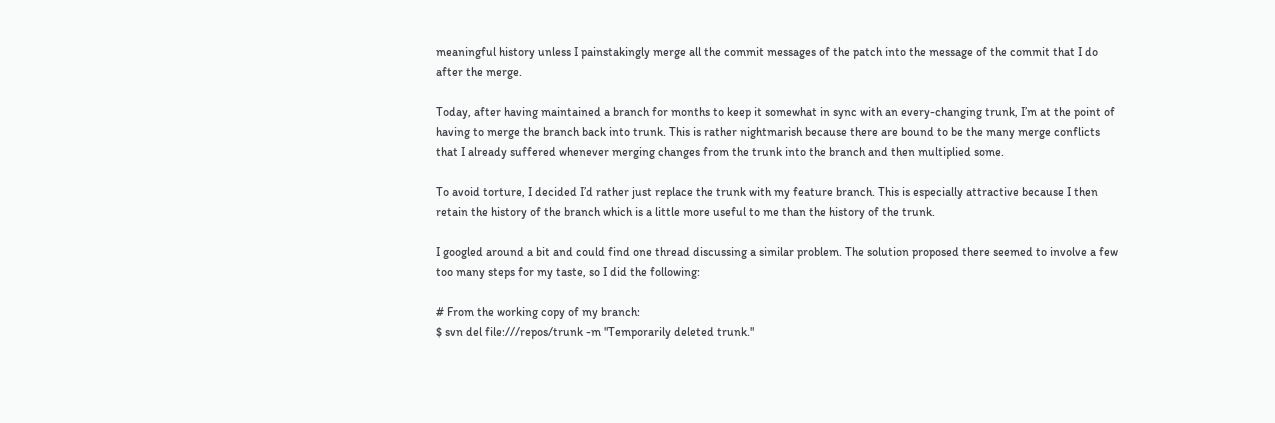meaningful history unless I painstakingly merge all the commit messages of the patch into the message of the commit that I do after the merge.

Today, after having maintained a branch for months to keep it somewhat in sync with an every-changing trunk, I’m at the point of having to merge the branch back into trunk. This is rather nightmarish because there are bound to be the many merge conflicts that I already suffered whenever merging changes from the trunk into the branch and then multiplied some.

To avoid torture, I decided I’d rather just replace the trunk with my feature branch. This is especially attractive because I then retain the history of the branch which is a little more useful to me than the history of the trunk.

I googled around a bit and could find one thread discussing a similar problem. The solution proposed there seemed to involve a few too many steps for my taste, so I did the following:

# From the working copy of my branch:
$ svn del file:///repos/trunk -m "Temporarily deleted trunk."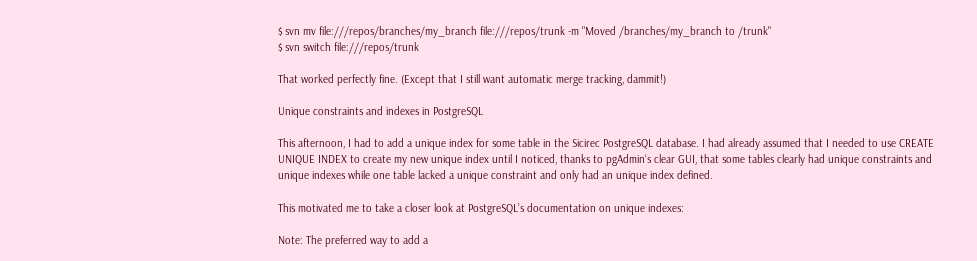$ svn mv file:///repos/branches/my_branch file:///repos/trunk -m "Moved /branches/my_branch to /trunk"
$ svn switch file:///repos/trunk

That worked perfectly fine. (Except that I still want automatic merge tracking, dammit!)

Unique constraints and indexes in PostgreSQL

This afternoon, I had to add a unique index for some table in the Sicirec PostgreSQL database. I had already assumed that I needed to use CREATE UNIQUE INDEX to create my new unique index until I noticed, thanks to pgAdmin‘s clear GUI, that some tables clearly had unique constraints and unique indexes while one table lacked a unique constraint and only had an unique index defined.

This motivated me to take a closer look at PostgreSQL’s documentation on unique indexes:

Note: The preferred way to add a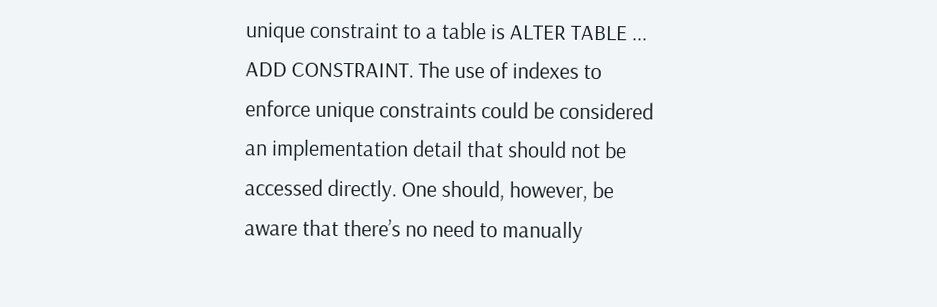unique constraint to a table is ALTER TABLE ... ADD CONSTRAINT. The use of indexes to enforce unique constraints could be considered an implementation detail that should not be accessed directly. One should, however, be aware that there’s no need to manually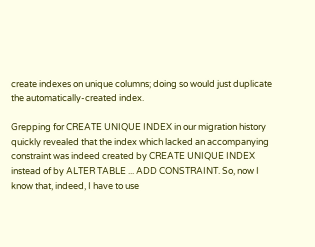create indexes on unique columns; doing so would just duplicate the automatically-created index.

Grepping for CREATE UNIQUE INDEX in our migration history quickly revealed that the index which lacked an accompanying constraint was indeed created by CREATE UNIQUE INDEX instead of by ALTER TABLE ... ADD CONSTRAINT. So, now I know that, indeed, I have to use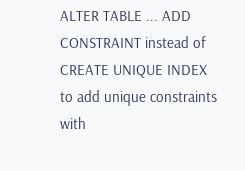ALTER TABLE ... ADD CONSTRAINT instead of CREATE UNIQUE INDEX to add unique constraints with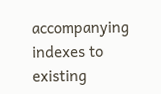accompanying indexes to existing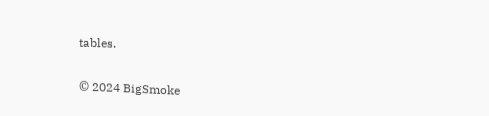tables.

© 2024 BigSmoke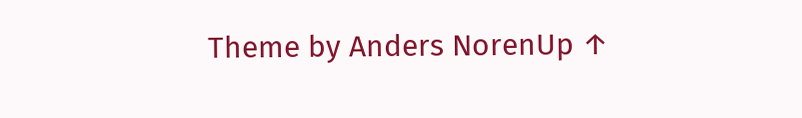Theme by Anders NorenUp ↑